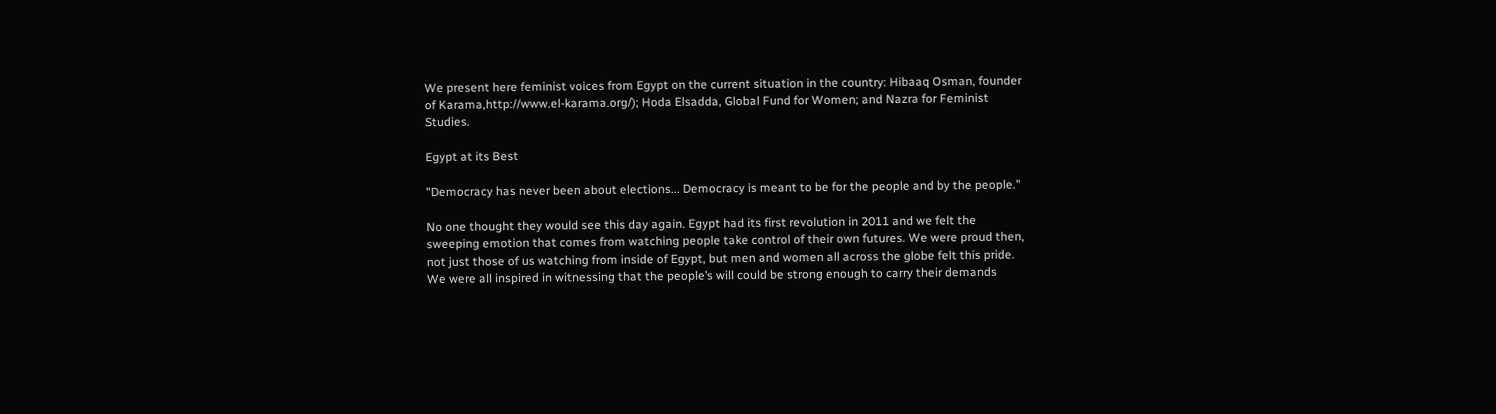We present here feminist voices from Egypt on the current situation in the country: Hibaaq Osman, founder of Karama,http://www.el-karama.org/); Hoda Elsadda, Global Fund for Women; and Nazra for Feminist Studies.

Egypt at its Best

"Democracy has never been about elections... Democracy is meant to be for the people and by the people."

No one thought they would see this day again. Egypt had its first revolution in 2011 and we felt the sweeping emotion that comes from watching people take control of their own futures. We were proud then, not just those of us watching from inside of Egypt, but men and women all across the globe felt this pride. We were all inspired in witnessing that the people’s will could be strong enough to carry their demands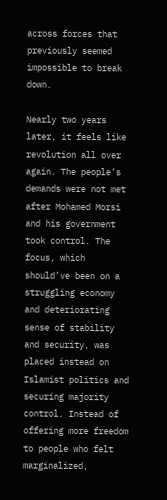across forces that previously seemed impossible to break down.

Nearly two years later, it feels like revolution all over again. The people’s demands were not met after Mohamed Morsi and his government took control. The focus, which should’ve been on a struggling economy and deteriorating sense of stability and security, was placed instead on Islamist politics and securing majority control. Instead of offering more freedom to people who felt marginalized,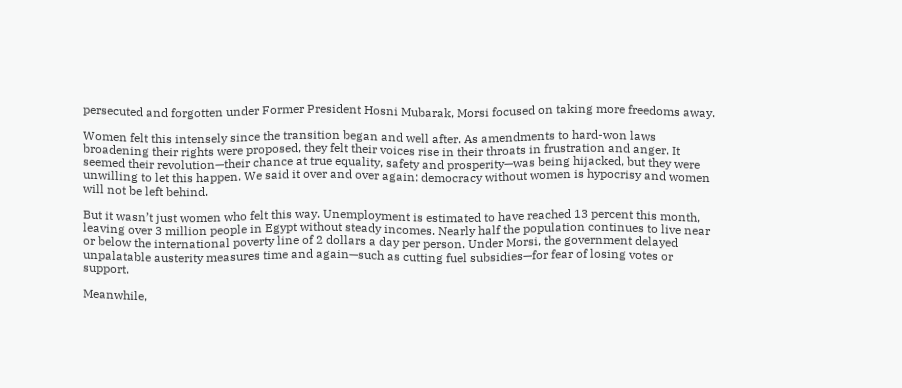persecuted and forgotten under Former President Hosni Mubarak, Morsi focused on taking more freedoms away.

Women felt this intensely since the transition began and well after. As amendments to hard-won laws broadening their rights were proposed, they felt their voices rise in their throats in frustration and anger. It seemed their revolution—their chance at true equality, safety and prosperity—was being hijacked, but they were unwilling to let this happen. We said it over and over again: democracy without women is hypocrisy and women will not be left behind.

But it wasn’t just women who felt this way. Unemployment is estimated to have reached 13 percent this month, leaving over 3 million people in Egypt without steady incomes. Nearly half the population continues to live near or below the international poverty line of 2 dollars a day per person. Under Morsi, the government delayed unpalatable austerity measures time and again—such as cutting fuel subsidies—for fear of losing votes or support.

Meanwhile,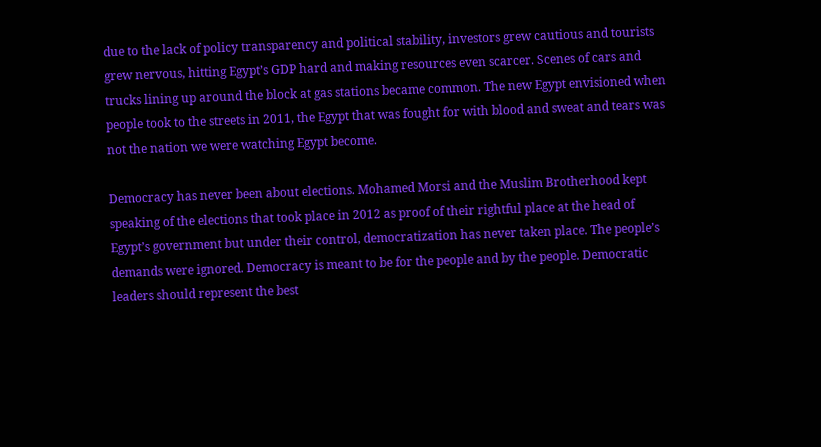due to the lack of policy transparency and political stability, investors grew cautious and tourists grew nervous, hitting Egypt’s GDP hard and making resources even scarcer. Scenes of cars and trucks lining up around the block at gas stations became common. The new Egypt envisioned when people took to the streets in 2011, the Egypt that was fought for with blood and sweat and tears was not the nation we were watching Egypt become.

Democracy has never been about elections. Mohamed Morsi and the Muslim Brotherhood kept speaking of the elections that took place in 2012 as proof of their rightful place at the head of Egypt’s government but under their control, democratization has never taken place. The people’s demands were ignored. Democracy is meant to be for the people and by the people. Democratic leaders should represent the best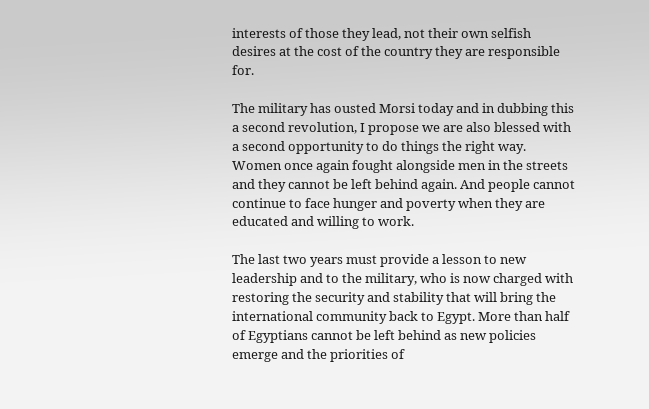interests of those they lead, not their own selfish desires at the cost of the country they are responsible for.

The military has ousted Morsi today and in dubbing this a second revolution, I propose we are also blessed with a second opportunity to do things the right way. Women once again fought alongside men in the streets and they cannot be left behind again. And people cannot continue to face hunger and poverty when they are educated and willing to work.

The last two years must provide a lesson to new leadership and to the military, who is now charged with restoring the security and stability that will bring the international community back to Egypt. More than half of Egyptians cannot be left behind as new policies emerge and the priorities of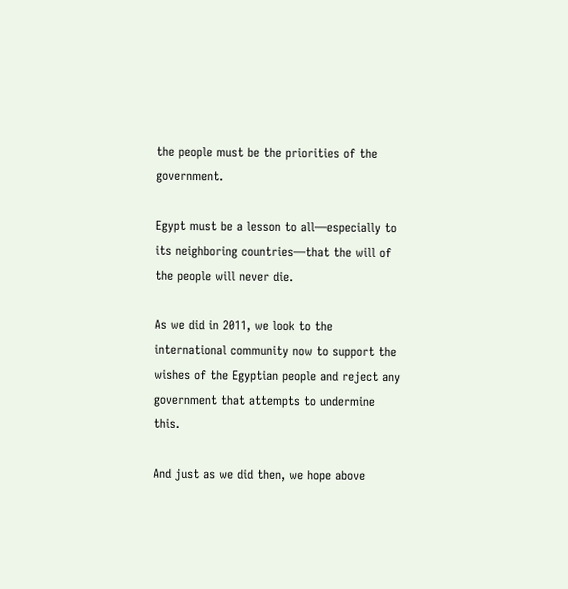the people must be the priorities of the government.

Egypt must be a lesson to all—especially to its neighboring countries—that the will of the people will never die.

As we did in 2011, we look to the international community now to support the wishes of the Egyptian people and reject any government that attempts to undermine this.

And just as we did then, we hope above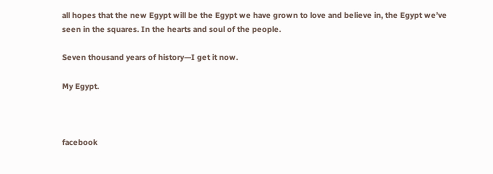all hopes that the new Egypt will be the Egypt we have grown to love and believe in, the Egypt we’ve seen in the squares. In the hearts and soul of the people.

Seven thousand years of history—I get it now.

My Egypt.



facebook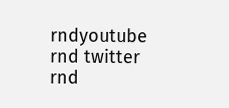rndyoutube rnd twitter rnd